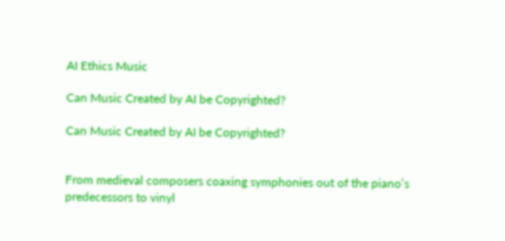AI Ethics Music

Can Music Created by AI be Copyrighted?

Can Music Created by AI be Copyrighted?


From medieval composers coaxing symphonies out of the piano’s predecessors to vinyl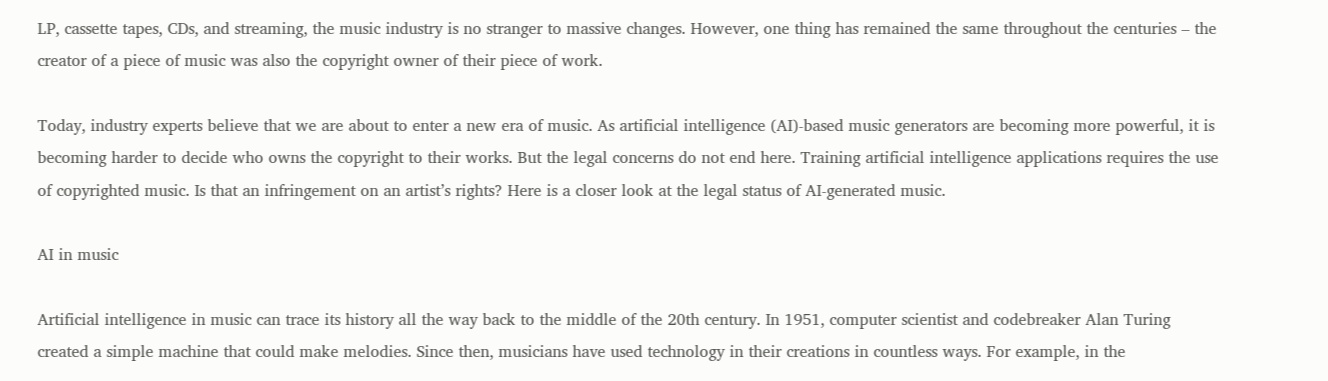LP, cassette tapes, CDs, and streaming, the music industry is no stranger to massive changes. However, one thing has remained the same throughout the centuries – the creator of a piece of music was also the copyright owner of their piece of work.

Today, industry experts believe that we are about to enter a new era of music. As artificial intelligence (AI)-based music generators are becoming more powerful, it is becoming harder to decide who owns the copyright to their works. But the legal concerns do not end here. Training artificial intelligence applications requires the use of copyrighted music. Is that an infringement on an artist’s rights? Here is a closer look at the legal status of AI-generated music.

AI in music

Artificial intelligence in music can trace its history all the way back to the middle of the 20th century. In 1951, computer scientist and codebreaker Alan Turing created a simple machine that could make melodies. Since then, musicians have used technology in their creations in countless ways. For example, in the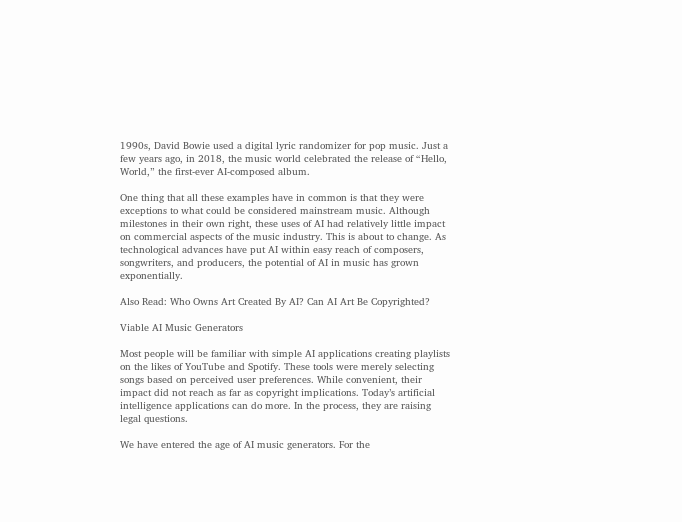1990s, David Bowie used a digital lyric randomizer for pop music. Just a few years ago, in 2018, the music world celebrated the release of “Hello, World,” the first-ever AI-composed album.

One thing that all these examples have in common is that they were exceptions to what could be considered mainstream music. Although milestones in their own right, these uses of AI had relatively little impact on commercial aspects of the music industry. This is about to change. As technological advances have put AI within easy reach of composers, songwriters, and producers, the potential of AI in music has grown exponentially.

Also Read: Who Owns Art Created By AI? Can AI Art Be Copyrighted?

Viable AI Music Generators

Most people will be familiar with simple AI applications creating playlists on the likes of YouTube and Spotify. These tools were merely selecting songs based on perceived user preferences. While convenient, their impact did not reach as far as copyright implications. Today’s artificial intelligence applications can do more. In the process, they are raising legal questions.

We have entered the age of AI music generators. For the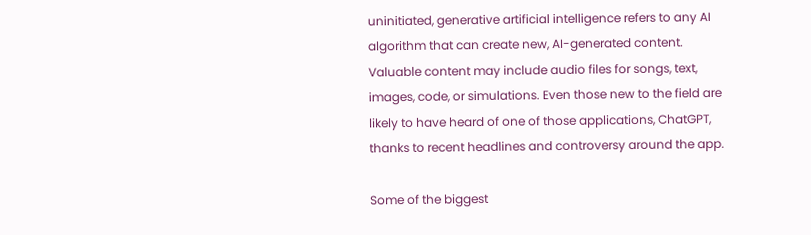uninitiated, generative artificial intelligence refers to any AI algorithm that can create new, AI-generated content. Valuable content may include audio files for songs, text, images, code, or simulations. Even those new to the field are likely to have heard of one of those applications, ChatGPT, thanks to recent headlines and controversy around the app.

Some of the biggest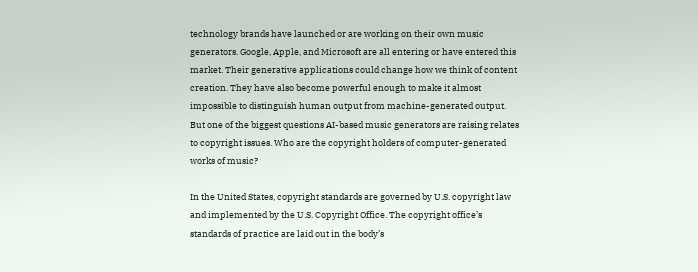technology brands have launched or are working on their own music generators. Google, Apple, and Microsoft are all entering or have entered this market. Their generative applications could change how we think of content creation. They have also become powerful enough to make it almost impossible to distinguish human output from machine-generated output. But one of the biggest questions AI-based music generators are raising relates to copyright issues. Who are the copyright holders of computer-generated works of music?

In the United States, copyright standards are governed by U.S. copyright law and implemented by the U.S. Copyright Office. The copyright office’s standards of practice are laid out in the body’s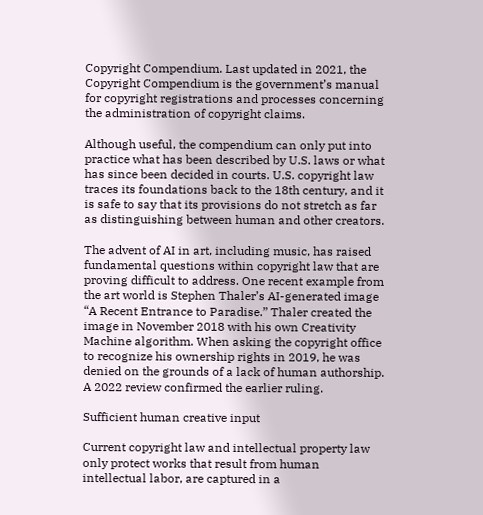Copyright Compendium. Last updated in 2021, the Copyright Compendium is the government’s manual for copyright registrations and processes concerning the administration of copyright claims.

Although useful, the compendium can only put into practice what has been described by U.S. laws or what has since been decided in courts. U.S. copyright law traces its foundations back to the 18th century, and it is safe to say that its provisions do not stretch as far as distinguishing between human and other creators.

The advent of AI in art, including music, has raised fundamental questions within copyright law that are proving difficult to address. One recent example from the art world is Stephen Thaler’s AI-generated image “A Recent Entrance to Paradise.” Thaler created the image in November 2018 with his own Creativity Machine algorithm. When asking the copyright office to recognize his ownership rights in 2019, he was denied on the grounds of a lack of human authorship. A 2022 review confirmed the earlier ruling.

Sufficient human creative input

Current copyright law and intellectual property law only protect works that result from human intellectual labor, are captured in a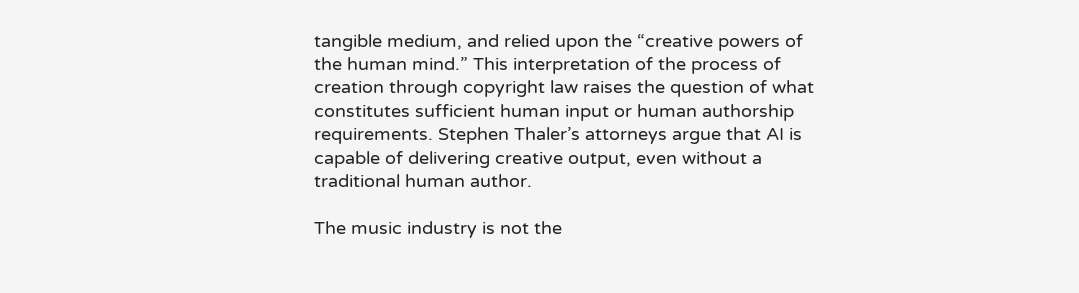tangible medium, and relied upon the “creative powers of the human mind.” This interpretation of the process of creation through copyright law raises the question of what constitutes sufficient human input or human authorship requirements. Stephen Thaler’s attorneys argue that AI is capable of delivering creative output, even without a traditional human author.

The music industry is not the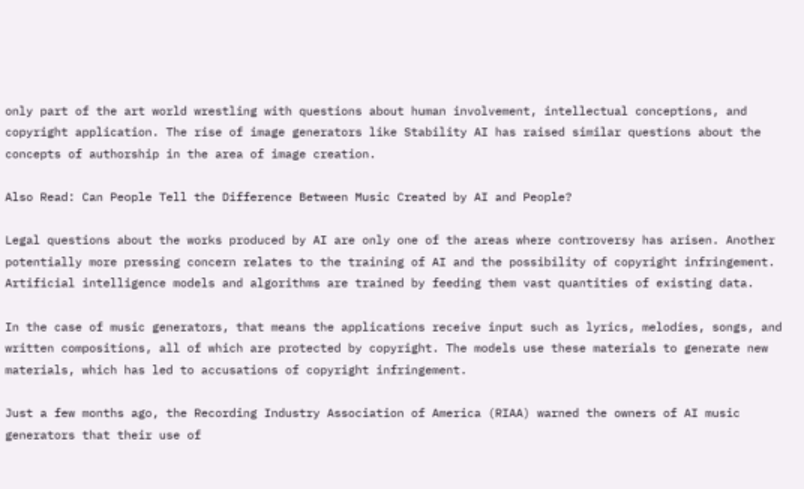only part of the art world wrestling with questions about human involvement, intellectual conceptions, and copyright application. The rise of image generators like Stability AI has raised similar questions about the concepts of authorship in the area of image creation.

Also Read: Can People Tell the Difference Between Music Created by AI and People?

Legal questions about the works produced by AI are only one of the areas where controversy has arisen. Another potentially more pressing concern relates to the training of AI and the possibility of copyright infringement. Artificial intelligence models and algorithms are trained by feeding them vast quantities of existing data.

In the case of music generators, that means the applications receive input such as lyrics, melodies, songs, and written compositions, all of which are protected by copyright. The models use these materials to generate new materials, which has led to accusations of copyright infringement.

Just a few months ago, the Recording Industry Association of America (RIAA) warned the owners of AI music generators that their use of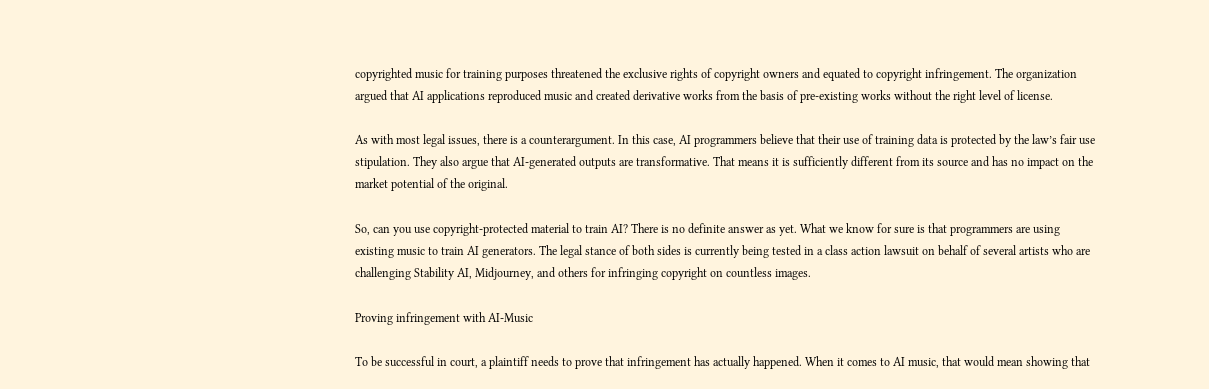copyrighted music for training purposes threatened the exclusive rights of copyright owners and equated to copyright infringement. The organization argued that AI applications reproduced music and created derivative works from the basis of pre-existing works without the right level of license.

As with most legal issues, there is a counterargument. In this case, AI programmers believe that their use of training data is protected by the law’s fair use stipulation. They also argue that AI-generated outputs are transformative. That means it is sufficiently different from its source and has no impact on the market potential of the original.

So, can you use copyright-protected material to train AI? There is no definite answer as yet. What we know for sure is that programmers are using existing music to train AI generators. The legal stance of both sides is currently being tested in a class action lawsuit on behalf of several artists who are challenging Stability AI, Midjourney, and others for infringing copyright on countless images.

Proving infringement with AI-Music

To be successful in court, a plaintiff needs to prove that infringement has actually happened. When it comes to AI music, that would mean showing that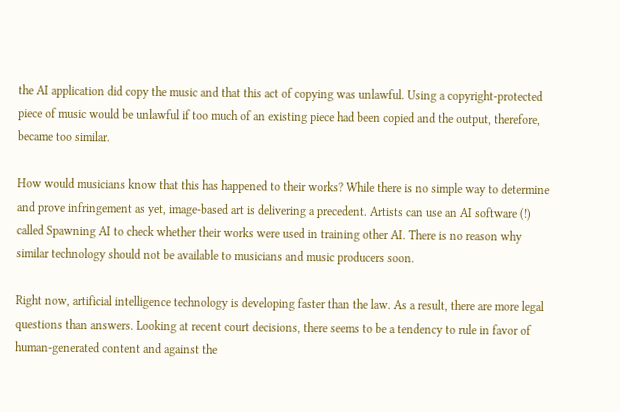the AI application did copy the music and that this act of copying was unlawful. Using a copyright-protected piece of music would be unlawful if too much of an existing piece had been copied and the output, therefore, became too similar.

How would musicians know that this has happened to their works? While there is no simple way to determine and prove infringement as yet, image-based art is delivering a precedent. Artists can use an AI software (!) called Spawning AI to check whether their works were used in training other AI. There is no reason why similar technology should not be available to musicians and music producers soon.

Right now, artificial intelligence technology is developing faster than the law. As a result, there are more legal questions than answers. Looking at recent court decisions, there seems to be a tendency to rule in favor of human-generated content and against the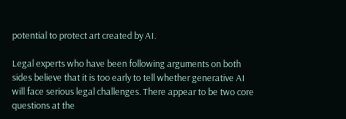potential to protect art created by AI.

Legal experts who have been following arguments on both sides believe that it is too early to tell whether generative AI will face serious legal challenges. There appear to be two core questions at the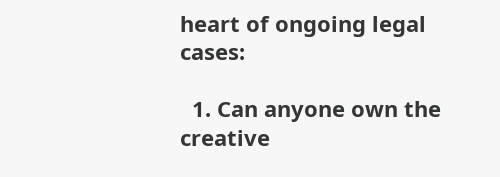heart of ongoing legal cases:

  1. Can anyone own the creative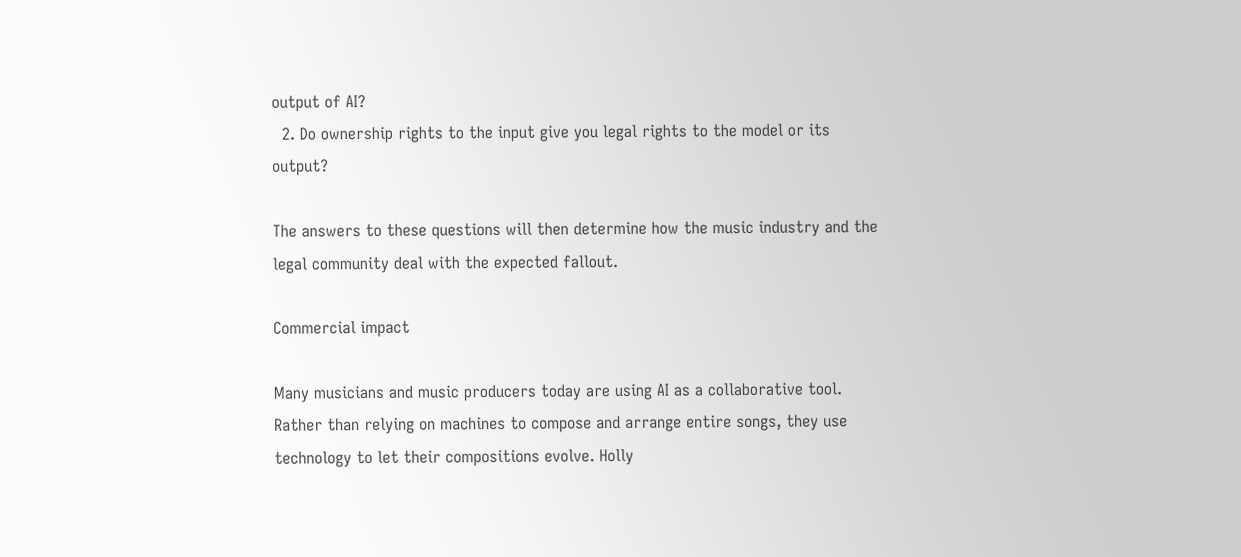output of AI?
  2. Do ownership rights to the input give you legal rights to the model or its output?

The answers to these questions will then determine how the music industry and the legal community deal with the expected fallout.

Commercial impact

Many musicians and music producers today are using AI as a collaborative tool. Rather than relying on machines to compose and arrange entire songs, they use technology to let their compositions evolve. Holly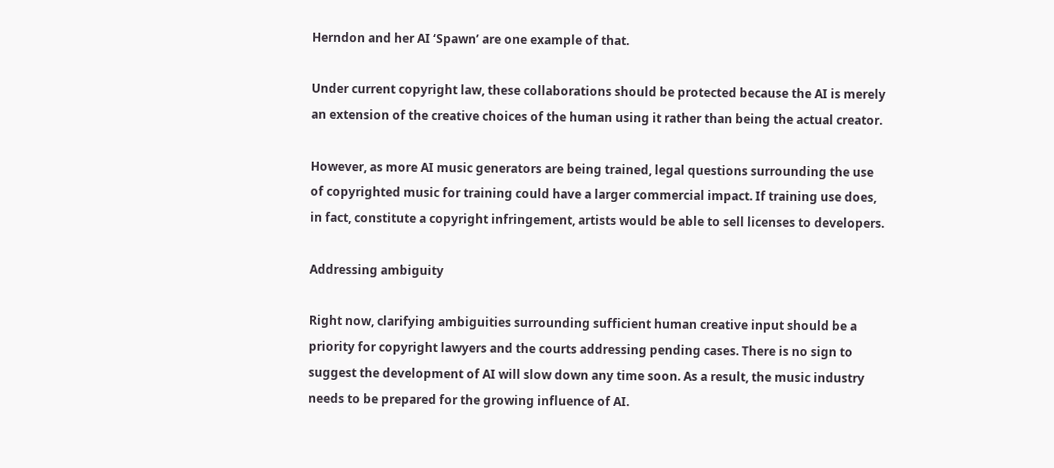Herndon and her AI ‘Spawn’ are one example of that.

Under current copyright law, these collaborations should be protected because the AI is merely an extension of the creative choices of the human using it rather than being the actual creator.

However, as more AI music generators are being trained, legal questions surrounding the use of copyrighted music for training could have a larger commercial impact. If training use does, in fact, constitute a copyright infringement, artists would be able to sell licenses to developers.

Addressing ambiguity

Right now, clarifying ambiguities surrounding sufficient human creative input should be a priority for copyright lawyers and the courts addressing pending cases. There is no sign to suggest the development of AI will slow down any time soon. As a result, the music industry needs to be prepared for the growing influence of AI.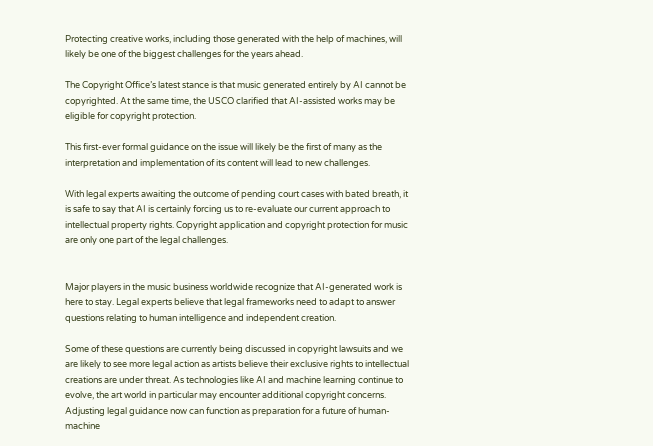Protecting creative works, including those generated with the help of machines, will likely be one of the biggest challenges for the years ahead.

The Copyright Office’s latest stance is that music generated entirely by AI cannot be copyrighted. At the same time, the USCO clarified that AI-assisted works may be eligible for copyright protection.

This first-ever formal guidance on the issue will likely be the first of many as the interpretation and implementation of its content will lead to new challenges.

With legal experts awaiting the outcome of pending court cases with bated breath, it is safe to say that AI is certainly forcing us to re-evaluate our current approach to intellectual property rights. Copyright application and copyright protection for music are only one part of the legal challenges.


Major players in the music business worldwide recognize that AI-generated work is here to stay. Legal experts believe that legal frameworks need to adapt to answer questions relating to human intelligence and independent creation.

Some of these questions are currently being discussed in copyright lawsuits and we are likely to see more legal action as artists believe their exclusive rights to intellectual creations are under threat. As technologies like AI and machine learning continue to evolve, the art world in particular may encounter additional copyright concerns. Adjusting legal guidance now can function as preparation for a future of human-machine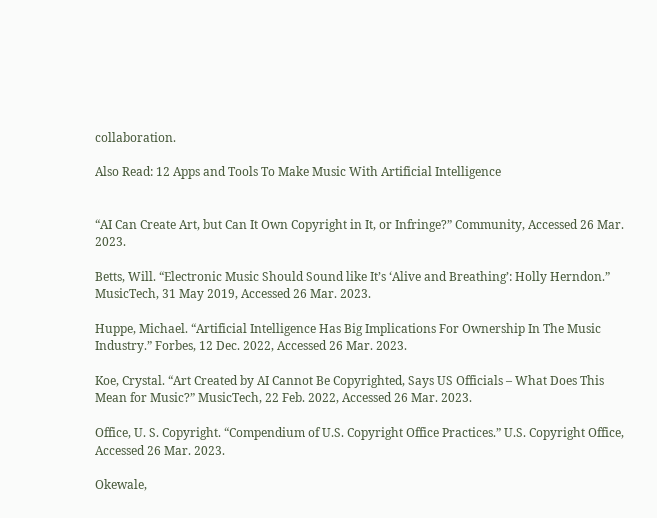collaboration.

Also Read: 12 Apps and Tools To Make Music With Artificial Intelligence


“AI Can Create Art, but Can It Own Copyright in It, or Infringe?” Community, Accessed 26 Mar. 2023.

Betts, Will. “Electronic Music Should Sound like It’s ‘Alive and Breathing’: Holly Herndon.” MusicTech, 31 May 2019, Accessed 26 Mar. 2023.

Huppe, Michael. “Artificial Intelligence Has Big Implications For Ownership In The Music Industry.” Forbes, 12 Dec. 2022, Accessed 26 Mar. 2023.

Koe, Crystal. “Art Created by AI Cannot Be Copyrighted, Says US Officials – What Does This Mean for Music?” MusicTech, 22 Feb. 2022, Accessed 26 Mar. 2023.

Office, U. S. Copyright. “Compendium of U.S. Copyright Office Practices.” U.S. Copyright Office, Accessed 26 Mar. 2023.

Okewale,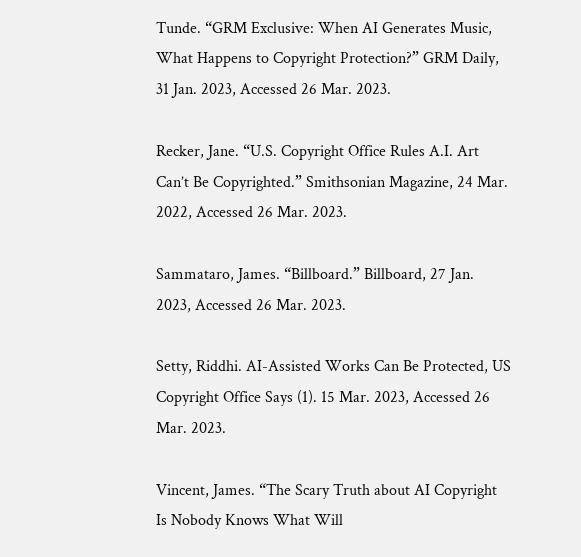Tunde. “GRM Exclusive: When AI Generates Music, What Happens to Copyright Protection?” GRM Daily, 31 Jan. 2023, Accessed 26 Mar. 2023.

Recker, Jane. “U.S. Copyright Office Rules A.I. Art Can’t Be Copyrighted.” Smithsonian Magazine, 24 Mar. 2022, Accessed 26 Mar. 2023.

Sammataro, James. “Billboard.” Billboard, 27 Jan. 2023, Accessed 26 Mar. 2023.

Setty, Riddhi. AI-Assisted Works Can Be Protected, US Copyright Office Says (1). 15 Mar. 2023, Accessed 26 Mar. 2023.

Vincent, James. “The Scary Truth about AI Copyright Is Nobody Knows What Will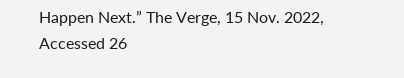Happen Next.” The Verge, 15 Nov. 2022, Accessed 26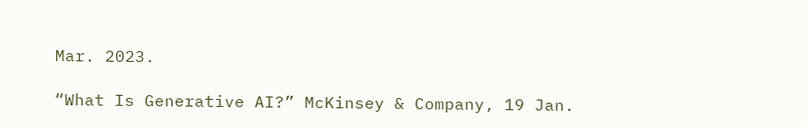Mar. 2023.

“What Is Generative AI?” McKinsey & Company, 19 Jan.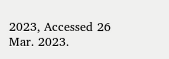2023, Accessed 26 Mar. 2023.